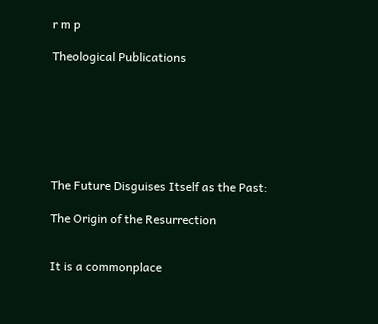r m p

Theological Publications







The Future Disguises Itself as the Past:

The Origin of the Resurrection


It is a commonplace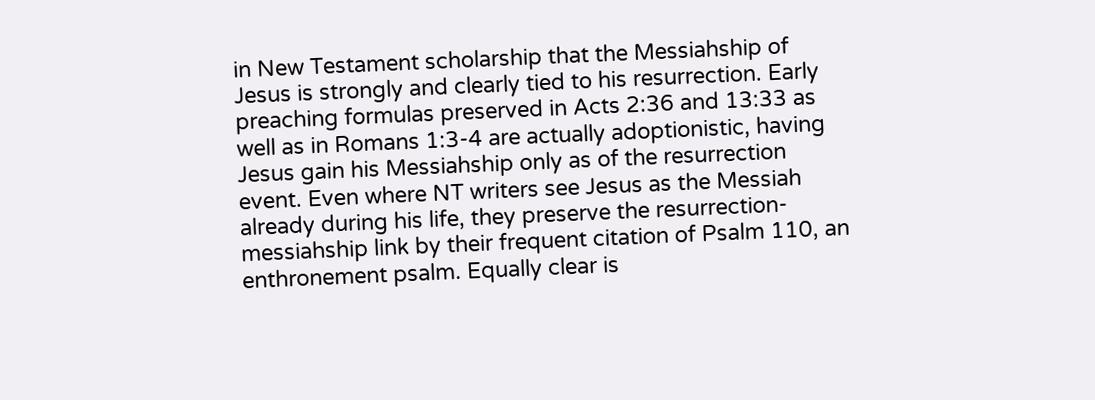in New Testament scholarship that the Messiahship of Jesus is strongly and clearly tied to his resurrection. Early preaching formulas preserved in Acts 2:36 and 13:33 as well as in Romans 1:3-4 are actually adoptionistic, having Jesus gain his Messiahship only as of the resurrection event. Even where NT writers see Jesus as the Messiah already during his life, they preserve the resurrection-messiahship link by their frequent citation of Psalm 110, an enthronement psalm. Equally clear is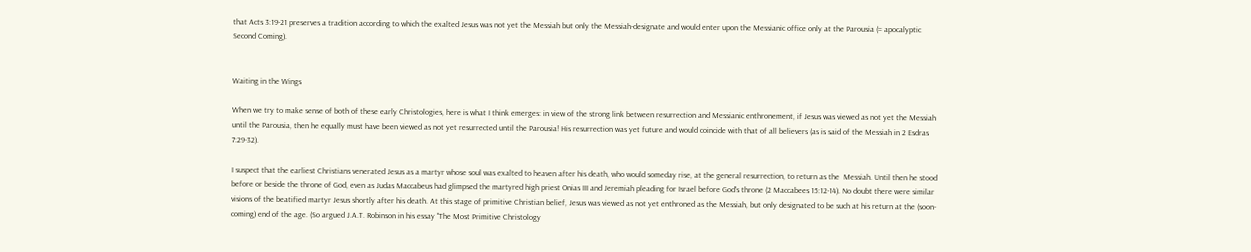that Acts 3:19-21 preserves a tradition according to which the exalted Jesus was not yet the Messiah but only the Messiah-designate and would enter upon the Messianic office only at the Parousia (= apocalyptic Second Coming).


Waiting in the Wings

When we try to make sense of both of these early Christologies, here is what I think emerges: in view of the strong link between resurrection and Messianic enthronement, if Jesus was viewed as not yet the Messiah until the Parousia, then he equally must have been viewed as not yet resurrected until the Parousia! His resurrection was yet future and would coincide with that of all believers (as is said of the Messiah in 2 Esdras 7:29-32).

I suspect that the earliest Christians venerated Jesus as a martyr whose soul was exalted to heaven after his death, who would someday rise, at the general resurrection, to return as the  Messiah. Until then he stood before or beside the throne of God, even as Judas Maccabeus had glimpsed the martyred high priest Onias III and Jeremiah pleading for Israel before God's throne (2 Maccabees 15:12-14). No doubt there were similar visions of the beatified martyr Jesus shortly after his death. At this stage of primitive Christian belief, Jesus was viewed as not yet enthroned as the Messiah, but only designated to be such at his return at the (soon-coming) end of the age. (So argued J.A.T. Robinson in his essay "The Most Primitive Christology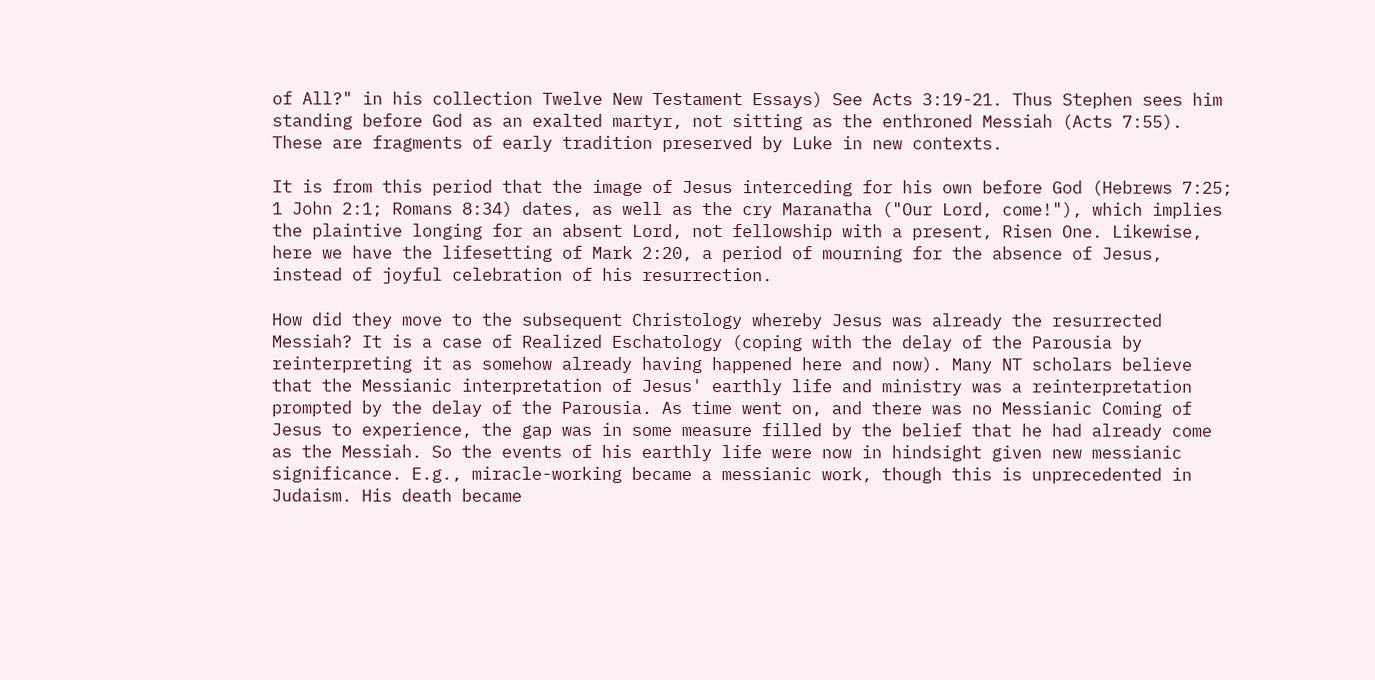of All?" in his collection Twelve New Testament Essays) See Acts 3:19-21. Thus Stephen sees him standing before God as an exalted martyr, not sitting as the enthroned Messiah (Acts 7:55). These are fragments of early tradition preserved by Luke in new contexts.

It is from this period that the image of Jesus interceding for his own before God (Hebrews 7:25; 1 John 2:1; Romans 8:34) dates, as well as the cry Maranatha ("Our Lord, come!"), which implies the plaintive longing for an absent Lord, not fellowship with a present, Risen One. Likewise, here we have the lifesetting of Mark 2:20, a period of mourning for the absence of Jesus, instead of joyful celebration of his resurrection.

How did they move to the subsequent Christology whereby Jesus was already the resurrected Messiah? It is a case of Realized Eschatology (coping with the delay of the Parousia by reinterpreting it as somehow already having happened here and now). Many NT scholars believe that the Messianic interpretation of Jesus' earthly life and ministry was a reinterpretation prompted by the delay of the Parousia. As time went on, and there was no Messianic Coming of Jesus to experience, the gap was in some measure filled by the belief that he had already come as the Messiah. So the events of his earthly life were now in hindsight given new messianic significance. E.g., miracle-working became a messianic work, though this is unprecedented in Judaism. His death became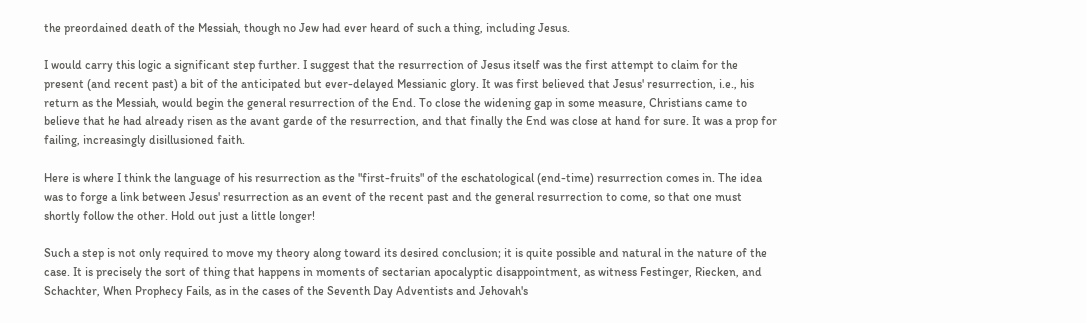the preordained death of the Messiah, though no Jew had ever heard of such a thing, including Jesus.

I would carry this logic a significant step further. I suggest that the resurrection of Jesus itself was the first attempt to claim for the present (and recent past) a bit of the anticipated but ever-delayed Messianic glory. It was first believed that Jesus' resurrection, i.e., his return as the Messiah, would begin the general resurrection of the End. To close the widening gap in some measure, Christians came to believe that he had already risen as the avant garde of the resurrection, and that finally the End was close at hand for sure. It was a prop for failing, increasingly disillusioned faith.

Here is where I think the language of his resurrection as the "first-fruits" of the eschatological (end-time) resurrection comes in. The idea was to forge a link between Jesus' resurrection as an event of the recent past and the general resurrection to come, so that one must shortly follow the other. Hold out just a little longer!

Such a step is not only required to move my theory along toward its desired conclusion; it is quite possible and natural in the nature of the case. It is precisely the sort of thing that happens in moments of sectarian apocalyptic disappointment, as witness Festinger, Riecken, and Schachter, When Prophecy Fails, as in the cases of the Seventh Day Adventists and Jehovah's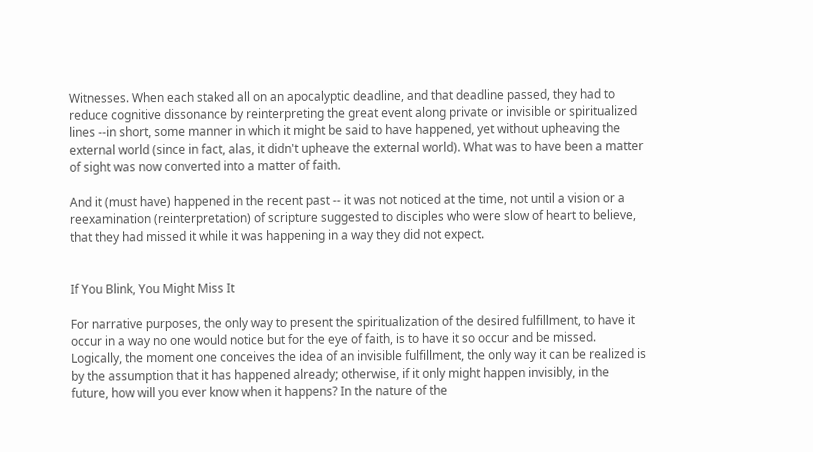Witnesses. When each staked all on an apocalyptic deadline, and that deadline passed, they had to reduce cognitive dissonance by reinterpreting the great event along private or invisible or spiritualized lines --in short, some manner in which it might be said to have happened, yet without upheaving the external world (since in fact, alas, it didn't upheave the external world). What was to have been a matter of sight was now converted into a matter of faith.

And it (must have) happened in the recent past -- it was not noticed at the time, not until a vision or a reexamination (reinterpretation) of scripture suggested to disciples who were slow of heart to believe, that they had missed it while it was happening in a way they did not expect.


If You Blink, You Might Miss It

For narrative purposes, the only way to present the spiritualization of the desired fulfillment, to have it occur in a way no one would notice but for the eye of faith, is to have it so occur and be missed. Logically, the moment one conceives the idea of an invisible fulfillment, the only way it can be realized is by the assumption that it has happened already; otherwise, if it only might happen invisibly, in the future, how will you ever know when it happens? In the nature of the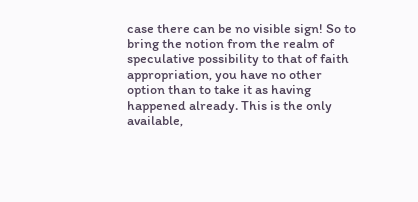case there can be no visible sign! So to bring the notion from the realm of speculative possibility to that of faith appropriation, you have no other option than to take it as having happened already. This is the only available,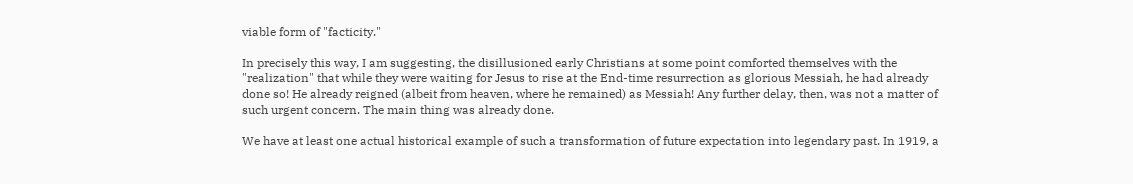viable form of "facticity."

In precisely this way, I am suggesting, the disillusioned early Christians at some point comforted themselves with the "realization" that while they were waiting for Jesus to rise at the End-time resurrection as glorious Messiah, he had already done so! He already reigned (albeit from heaven, where he remained) as Messiah! Any further delay, then, was not a matter of such urgent concern. The main thing was already done.

We have at least one actual historical example of such a transformation of future expectation into legendary past. In 1919, a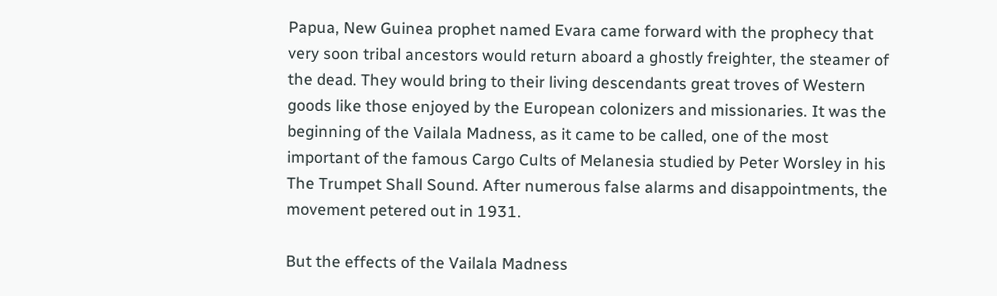Papua, New Guinea prophet named Evara came forward with the prophecy that very soon tribal ancestors would return aboard a ghostly freighter, the steamer of the dead. They would bring to their living descendants great troves of Western goods like those enjoyed by the European colonizers and missionaries. It was the beginning of the Vailala Madness, as it came to be called, one of the most important of the famous Cargo Cults of Melanesia studied by Peter Worsley in his The Trumpet Shall Sound. After numerous false alarms and disappointments, the movement petered out in 1931.

But the effects of the Vailala Madness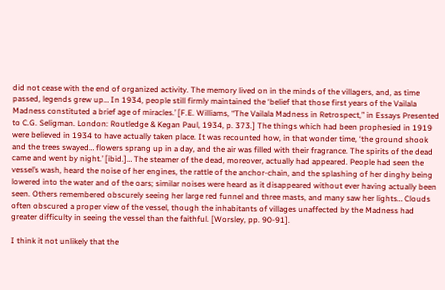did not cease with the end of organized activity. The memory lived on in the minds of the villagers, and, as time passed, legends grew up… In 1934, people still firmly maintained the ‘belief that those first years of the Vailala Madness constituted a brief age of miracles.’ [F.E. Williams, “The Vailala Madness in Retrospect,” in Essays Presented to C.G. Seligman. London: Routledge & Kegan Paul, 1934, p. 373.] The things which had been prophesied in 1919 were believed in 1934 to have actually taken place. It was recounted how, in that wonder time, ‘the ground shook and the trees swayed… flowers sprang up in a day, and the air was filled with their fragrance. The spirits of the dead came and went by night.’ [ibid.]… The steamer of the dead, moreover, actually had appeared. People had seen the vessel’s wash, heard the noise of her engines, the rattle of the anchor-chain, and the splashing of her dinghy being lowered into the water and of the oars; similar noises were heard as it disappeared without ever having actually been seen. Others remembered obscurely seeing her large red funnel and three masts, and many saw her lights… Clouds often obscured a proper view of the vessel, though the inhabitants of villages unaffected by the Madness had greater difficulty in seeing the vessel than the faithful. [Worsley, pp. 90-91].

I think it not unlikely that the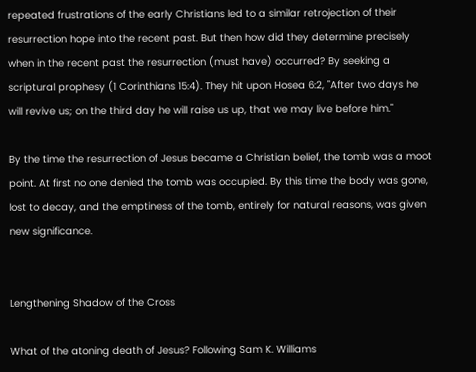repeated frustrations of the early Christians led to a similar retrojection of their resurrection hope into the recent past. But then how did they determine precisely when in the recent past the resurrection (must have) occurred? By seeking a scriptural prophesy (1 Corinthians 15:4). They hit upon Hosea 6:2, "After two days he will revive us; on the third day he will raise us up, that we may live before him."

By the time the resurrection of Jesus became a Christian belief, the tomb was a moot point. At first no one denied the tomb was occupied. By this time the body was gone, lost to decay, and the emptiness of the tomb, entirely for natural reasons, was given new significance.


Lengthening Shadow of the Cross

What of the atoning death of Jesus? Following Sam K. Williams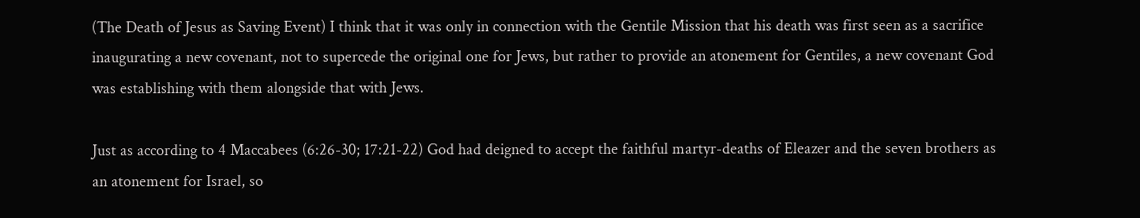(The Death of Jesus as Saving Event) I think that it was only in connection with the Gentile Mission that his death was first seen as a sacrifice inaugurating a new covenant, not to supercede the original one for Jews, but rather to provide an atonement for Gentiles, a new covenant God was establishing with them alongside that with Jews.

Just as according to 4 Maccabees (6:26-30; 17:21-22) God had deigned to accept the faithful martyr-deaths of Eleazer and the seven brothers as an atonement for Israel, so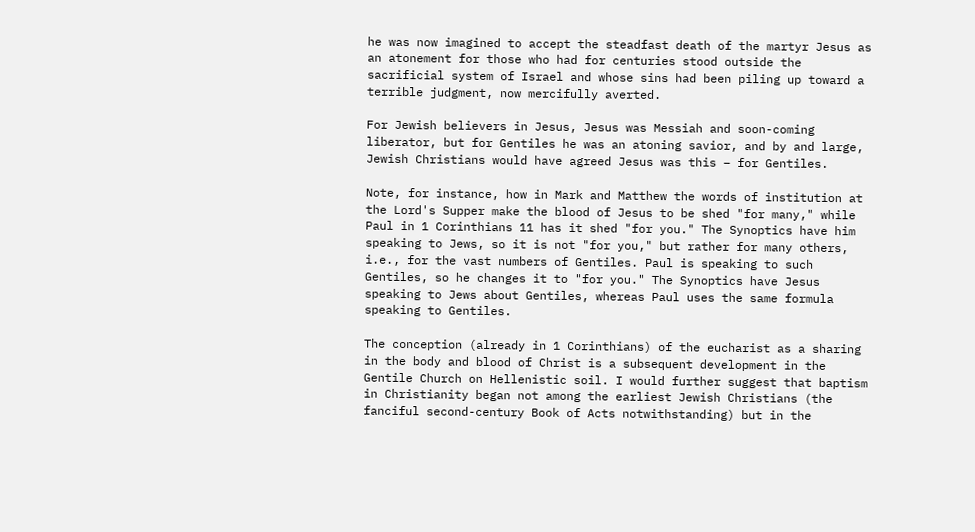he was now imagined to accept the steadfast death of the martyr Jesus as an atonement for those who had for centuries stood outside the sacrificial system of Israel and whose sins had been piling up toward a terrible judgment, now mercifully averted.

For Jewish believers in Jesus, Jesus was Messiah and soon-coming liberator, but for Gentiles he was an atoning savior, and by and large, Jewish Christians would have agreed Jesus was this – for Gentiles.

Note, for instance, how in Mark and Matthew the words of institution at the Lord's Supper make the blood of Jesus to be shed "for many," while Paul in 1 Corinthians 11 has it shed "for you." The Synoptics have him speaking to Jews, so it is not "for you," but rather for many others, i.e., for the vast numbers of Gentiles. Paul is speaking to such Gentiles, so he changes it to "for you." The Synoptics have Jesus speaking to Jews about Gentiles, whereas Paul uses the same formula speaking to Gentiles.

The conception (already in 1 Corinthians) of the eucharist as a sharing in the body and blood of Christ is a subsequent development in the Gentile Church on Hellenistic soil. I would further suggest that baptism in Christianity began not among the earliest Jewish Christians (the fanciful second-century Book of Acts notwithstanding) but in the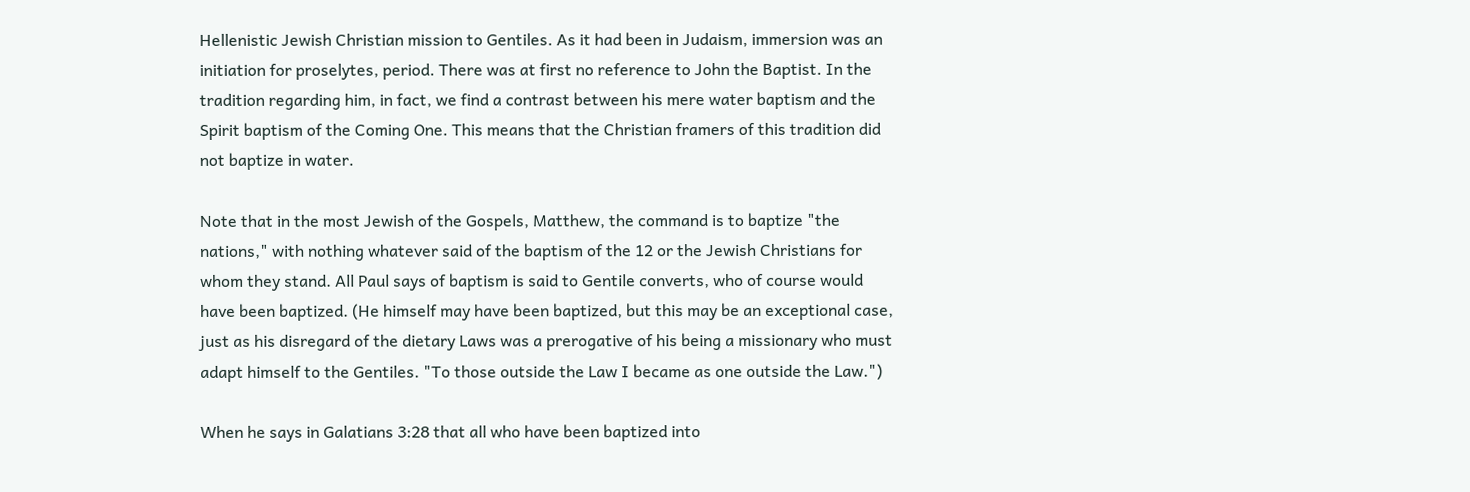Hellenistic Jewish Christian mission to Gentiles. As it had been in Judaism, immersion was an initiation for proselytes, period. There was at first no reference to John the Baptist. In the tradition regarding him, in fact, we find a contrast between his mere water baptism and the Spirit baptism of the Coming One. This means that the Christian framers of this tradition did not baptize in water.

Note that in the most Jewish of the Gospels, Matthew, the command is to baptize "the nations," with nothing whatever said of the baptism of the 12 or the Jewish Christians for whom they stand. All Paul says of baptism is said to Gentile converts, who of course would have been baptized. (He himself may have been baptized, but this may be an exceptional case, just as his disregard of the dietary Laws was a prerogative of his being a missionary who must adapt himself to the Gentiles. "To those outside the Law I became as one outside the Law.")

When he says in Galatians 3:28 that all who have been baptized into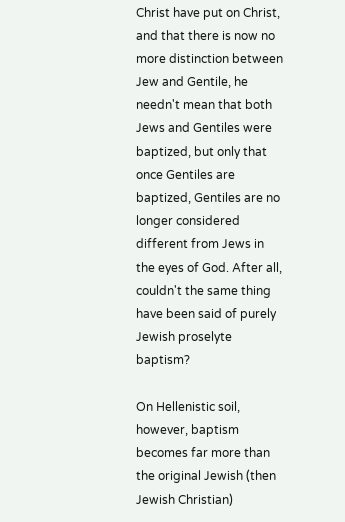Christ have put on Christ, and that there is now no more distinction between Jew and Gentile, he needn't mean that both Jews and Gentiles were baptized, but only that once Gentiles are baptized, Gentiles are no longer considered different from Jews in the eyes of God. After all, couldn't the same thing have been said of purely Jewish proselyte baptism?

On Hellenistic soil, however, baptism becomes far more than the original Jewish (then Jewish Christian)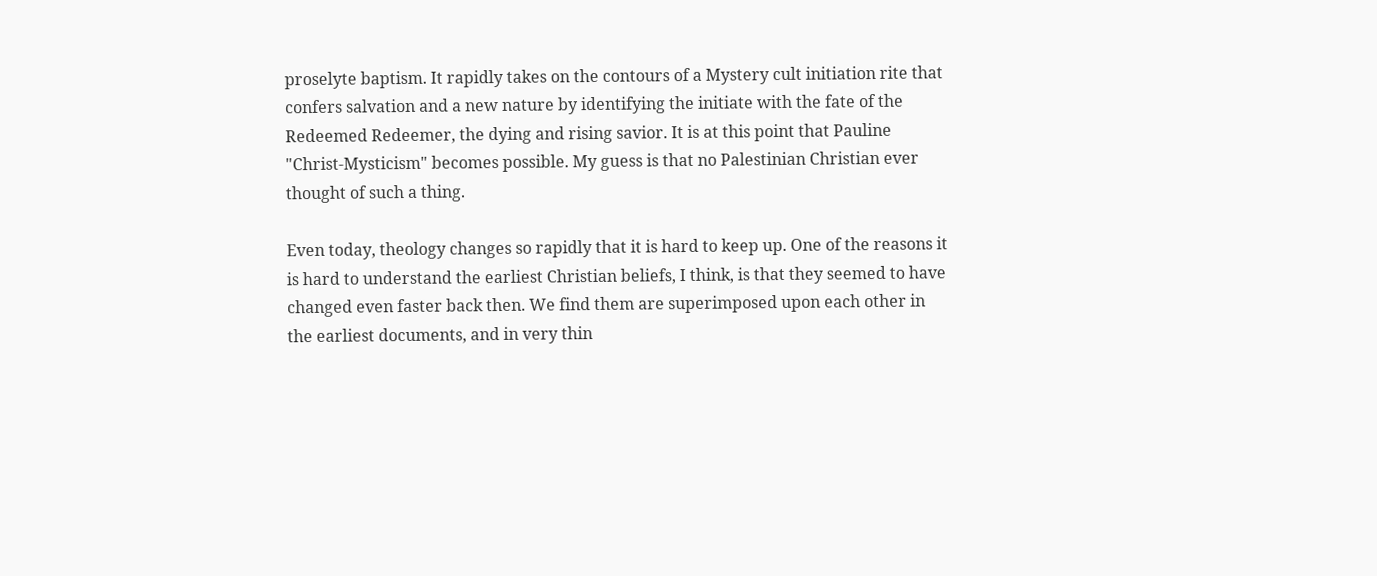proselyte baptism. It rapidly takes on the contours of a Mystery cult initiation rite that confers salvation and a new nature by identifying the initiate with the fate of the Redeemed Redeemer, the dying and rising savior. It is at this point that Pauline "Christ-Mysticism" becomes possible. My guess is that no Palestinian Christian ever thought of such a thing.

Even today, theology changes so rapidly that it is hard to keep up. One of the reasons it is hard to understand the earliest Christian beliefs, I think, is that they seemed to have changed even faster back then. We find them are superimposed upon each other in the earliest documents, and in very thin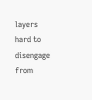layers hard to disengage from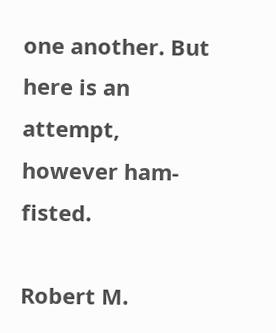one another. But here is an attempt, however ham-fisted.

Robert M.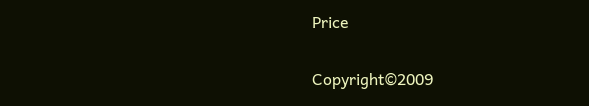Price


Copyright©2009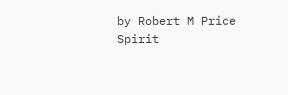by Robert M Price
Spirit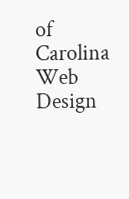of Carolina Web Design